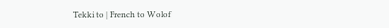Tekki to | French to Wolof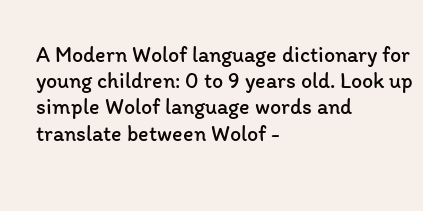A Modern Wolof language dictionary for young children: 0 to 9 years old. Look up simple Wolof language words and translate between Wolof -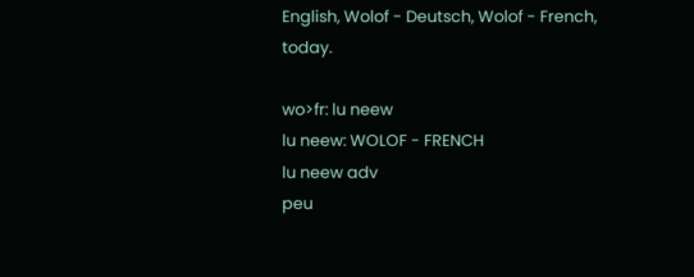English, Wolof - Deutsch, Wolof - French, today.

wo>fr: lu neew
lu neew: WOLOF - FRENCH
lu neew adv
peu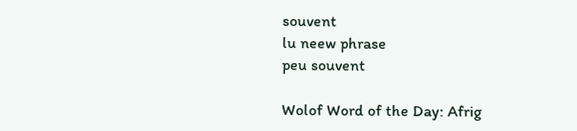souvent
lu neew phrase
peu souvent

Wolof Word of the Day: Afrig